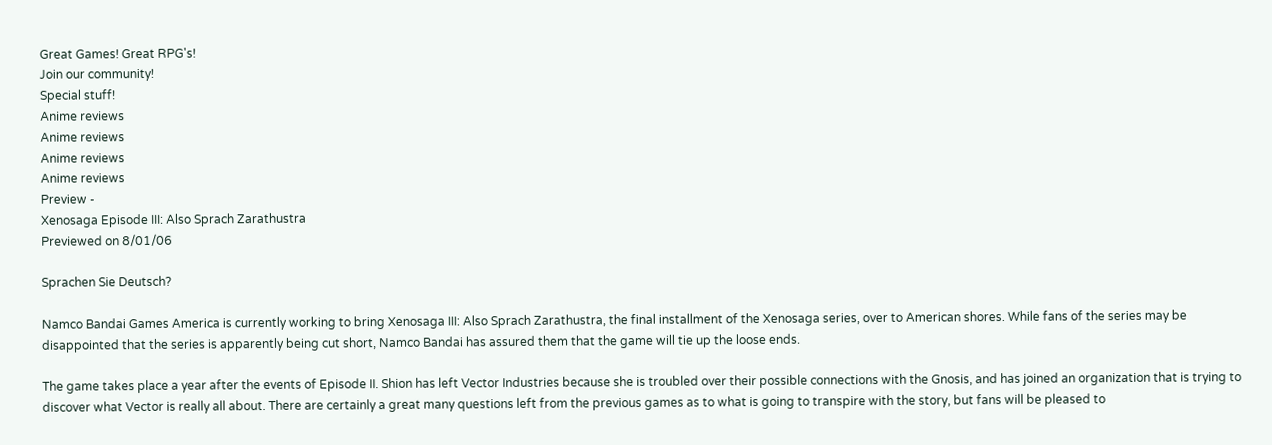Great Games! Great RPG's!
Join our community!
Special stuff!
Anime reviews
Anime reviews
Anime reviews
Anime reviews
Preview -
Xenosaga Episode III: Also Sprach Zarathustra
Previewed on 8/01/06

Sprachen Sie Deutsch?

Namco Bandai Games America is currently working to bring Xenosaga III: Also Sprach Zarathustra, the final installment of the Xenosaga series, over to American shores. While fans of the series may be disappointed that the series is apparently being cut short, Namco Bandai has assured them that the game will tie up the loose ends.

The game takes place a year after the events of Episode II. Shion has left Vector Industries because she is troubled over their possible connections with the Gnosis, and has joined an organization that is trying to discover what Vector is really all about. There are certainly a great many questions left from the previous games as to what is going to transpire with the story, but fans will be pleased to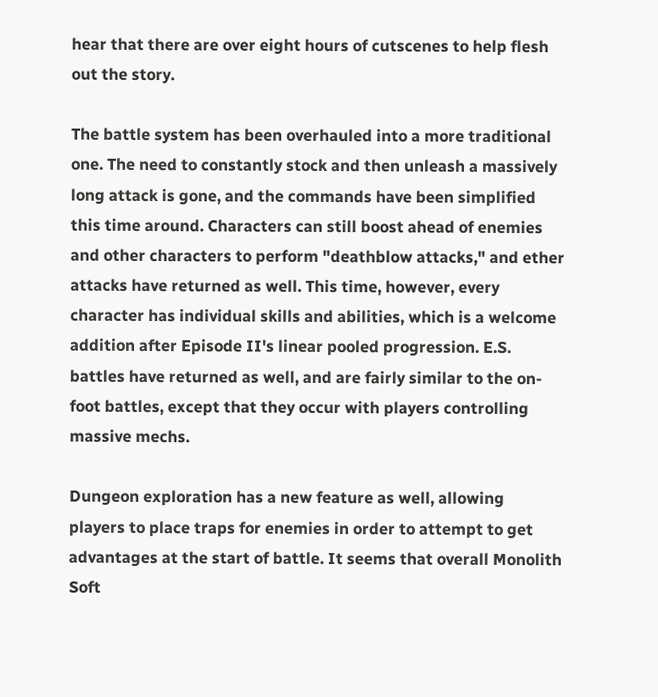hear that there are over eight hours of cutscenes to help flesh out the story.

The battle system has been overhauled into a more traditional one. The need to constantly stock and then unleash a massively long attack is gone, and the commands have been simplified this time around. Characters can still boost ahead of enemies and other characters to perform "deathblow attacks," and ether attacks have returned as well. This time, however, every character has individual skills and abilities, which is a welcome addition after Episode II's linear pooled progression. E.S. battles have returned as well, and are fairly similar to the on-foot battles, except that they occur with players controlling massive mechs.

Dungeon exploration has a new feature as well, allowing players to place traps for enemies in order to attempt to get advantages at the start of battle. It seems that overall Monolith Soft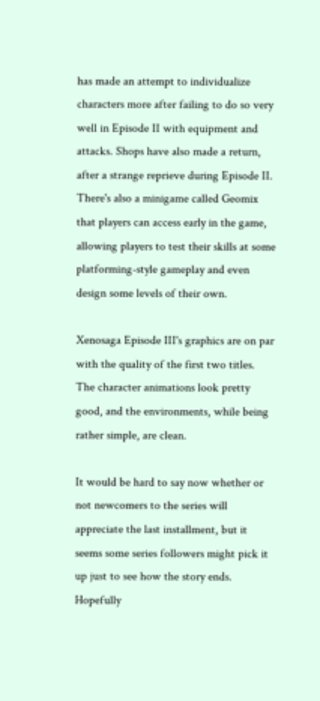has made an attempt to individualize characters more after failing to do so very well in Episode II with equipment and attacks. Shops have also made a return, after a strange reprieve during Episode II. There's also a minigame called Geomix that players can access early in the game, allowing players to test their skills at some platforming-style gameplay and even design some levels of their own.

Xenosaga Episode III's graphics are on par with the quality of the first two titles. The character animations look pretty good, and the environments, while being rather simple, are clean.

It would be hard to say now whether or not newcomers to the series will appreciate the last installment, but it seems some series followers might pick it up just to see how the story ends. Hopefully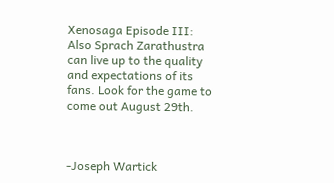Xenosaga Episode III: Also Sprach Zarathustra can live up to the quality and expectations of its fans. Look for the game to come out August 29th.



-Joseph Wartick